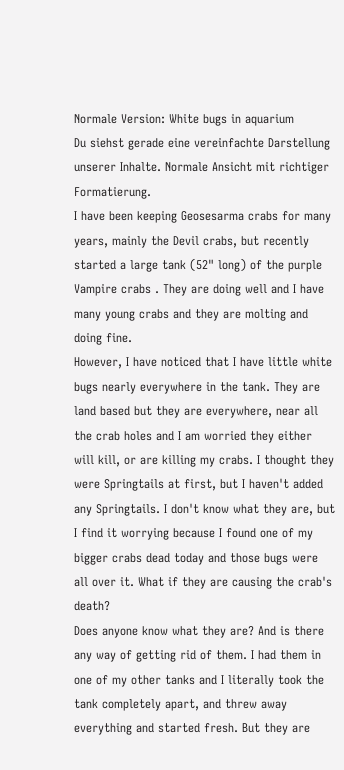Normale Version: White bugs in aquarium
Du siehst gerade eine vereinfachte Darstellung unserer Inhalte. Normale Ansicht mit richtiger Formatierung.
I have been keeping Geosesarma crabs for many years, mainly the Devil crabs, but recently started a large tank (52" long) of the purple Vampire crabs . They are doing well and I have many young crabs and they are molting and doing fine.
However, I have noticed that I have little white bugs nearly everywhere in the tank. They are land based but they are everywhere, near all the crab holes and I am worried they either will kill, or are killing my crabs. I thought they were Springtails at first, but I haven't added any Springtails. I don't know what they are, but I find it worrying because I found one of my bigger crabs dead today and those bugs were all over it. What if they are causing the crab's death?
Does anyone know what they are? And is there any way of getting rid of them. I had them in one of my other tanks and I literally took the tank completely apart, and threw away everything and started fresh. But they are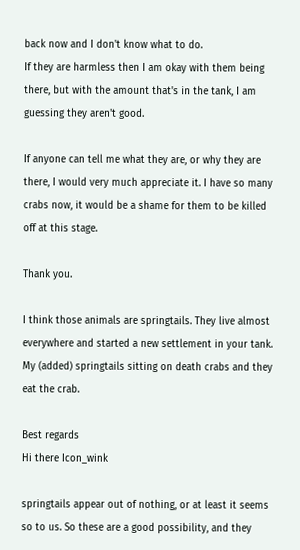back now and I don't know what to do.
If they are harmless then I am okay with them being there, but with the amount that's in the tank, I am guessing they aren't good.

If anyone can tell me what they are, or why they are there, I would very much appreciate it. I have so many crabs now, it would be a shame for them to be killed off at this stage.

Thank you.

I think those animals are springtails. They live almost everywhere and started a new settlement in your tank.
My (added) springtails sitting on death crabs and they eat the crab.

Best regards
Hi there Icon_wink

springtails appear out of nothing, or at least it seems so to us. So these are a good possibility, and they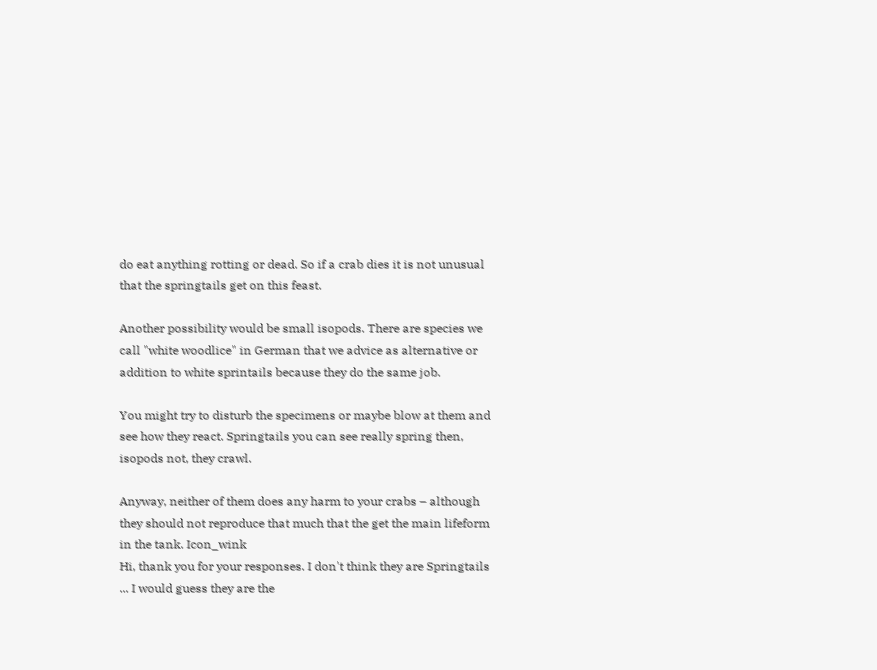do eat anything rotting or dead. So if a crab dies it is not unusual that the springtails get on this feast.

Another possibility would be small isopods. There are species we call "white woodlice" in German that we advice as alternative or addition to white sprintails because they do the same job.

You might try to disturb the specimens or maybe blow at them and see how they react. Springtails you can see really spring then, isopods not, they crawl.

Anyway, neither of them does any harm to your crabs – although they should not reproduce that much that the get the main lifeform in the tank. Icon_wink
Hi, thank you for your responses. I don't think they are Springtails ... I would guess they are the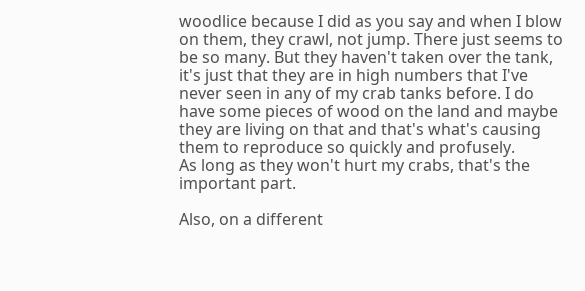woodlice because I did as you say and when I blow on them, they crawl, not jump. There just seems to be so many. But they haven't taken over the tank, it's just that they are in high numbers that I've never seen in any of my crab tanks before. I do have some pieces of wood on the land and maybe they are living on that and that's what's causing them to reproduce so quickly and profusely.
As long as they won't hurt my crabs, that's the important part.

Also, on a different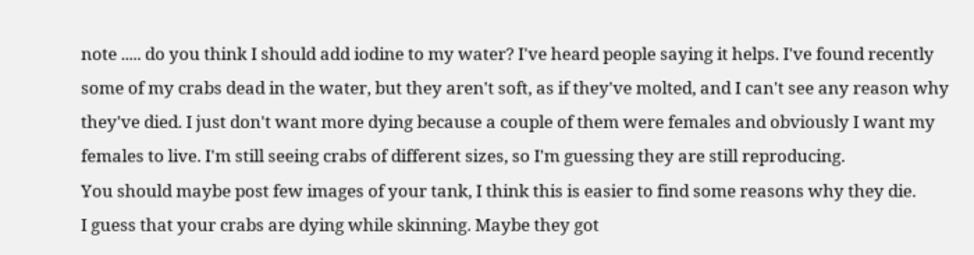note ..... do you think I should add iodine to my water? I've heard people saying it helps. I've found recently some of my crabs dead in the water, but they aren't soft, as if they've molted, and I can't see any reason why they've died. I just don't want more dying because a couple of them were females and obviously I want my females to live. I'm still seeing crabs of different sizes, so I'm guessing they are still reproducing.
You should maybe post few images of your tank, I think this is easier to find some reasons why they die.
I guess that your crabs are dying while skinning. Maybe they got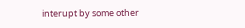interupt by some other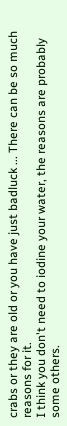crabs or they are old or you have just badluck ... There can be so much reasons for it.
I think you don't need to iodine your water, the reasons are probably some others.